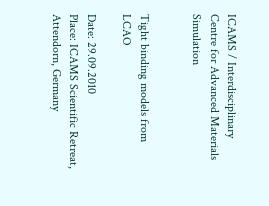ICAMS / Interdisciplinary Centre for Advanced Materials Simulation


Tight binding models from LCAO

Date: 29.09.2010
Place: ICAMS Scientific Retreat, Attendorn, Germany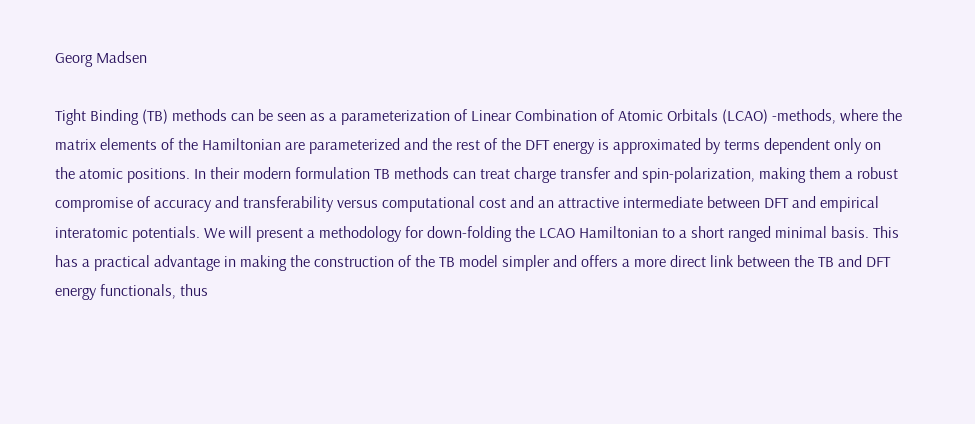Georg Madsen

Tight Binding (TB) methods can be seen as a parameterization of Linear Combination of Atomic Orbitals (LCAO) -methods, where the matrix elements of the Hamiltonian are parameterized and the rest of the DFT energy is approximated by terms dependent only on the atomic positions. In their modern formulation TB methods can treat charge transfer and spin-polarization, making them a robust compromise of accuracy and transferability versus computational cost and an attractive intermediate between DFT and empirical interatomic potentials. We will present a methodology for down-folding the LCAO Hamiltonian to a short ranged minimal basis. This has a practical advantage in making the construction of the TB model simpler and offers a more direct link between the TB and DFT energy functionals, thus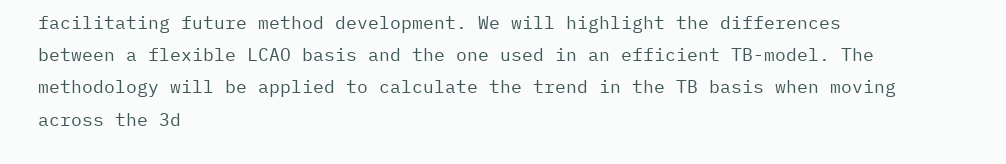facilitating future method development. We will highlight the differences between a flexible LCAO basis and the one used in an efficient TB-model. The methodology will be applied to calculate the trend in the TB basis when moving across the 3d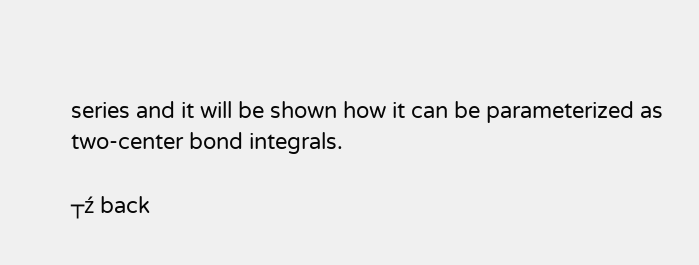series and it will be shown how it can be parameterized as two-center bond integrals.

┬ź back